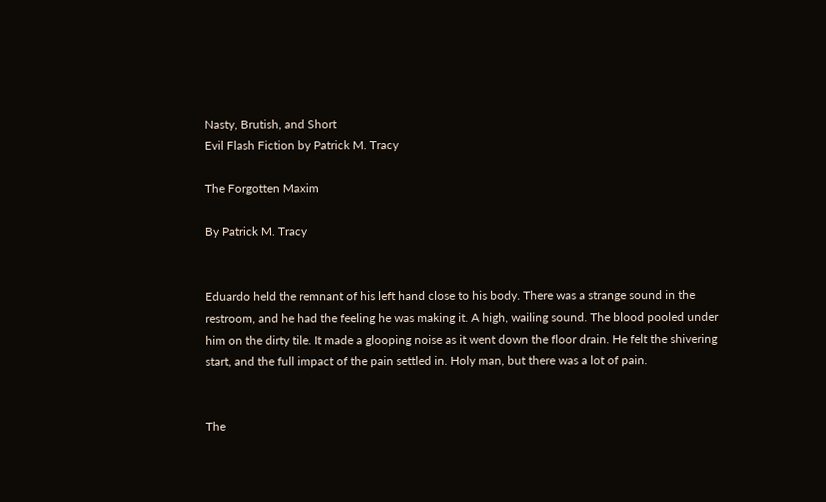Nasty, Brutish, and Short
Evil Flash Fiction by Patrick M. Tracy

The Forgotten Maxim

By Patrick M. Tracy


Eduardo held the remnant of his left hand close to his body. There was a strange sound in the restroom, and he had the feeling he was making it. A high, wailing sound. The blood pooled under him on the dirty tile. It made a glooping noise as it went down the floor drain. He felt the shivering start, and the full impact of the pain settled in. Holy man, but there was a lot of pain.


The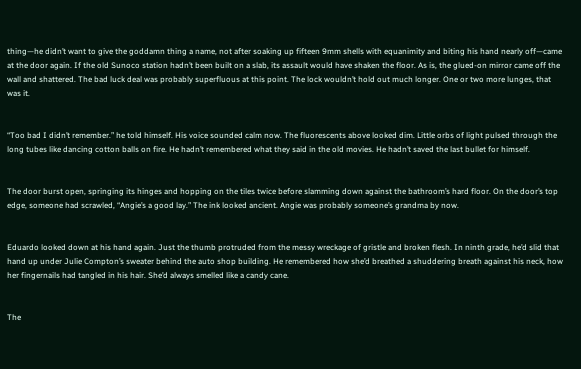thing—he didn’t want to give the goddamn thing a name, not after soaking up fifteen 9mm shells with equanimity and biting his hand nearly off—came at the door again. If the old Sunoco station hadn’t been built on a slab, its assault would have shaken the floor. As is, the glued-on mirror came off the wall and shattered. The bad luck deal was probably superfluous at this point. The lock wouldn’t hold out much longer. One or two more lunges, that was it.


“Too bad I didn’t remember.” he told himself. His voice sounded calm now. The fluorescents above looked dim. Little orbs of light pulsed through the long tubes like dancing cotton balls on fire. He hadn’t remembered what they said in the old movies. He hadn’t saved the last bullet for himself.


The door burst open, springing its hinges and hopping on the tiles twice before slamming down against the bathroom’s hard floor. On the door’s top edge, someone had scrawled, “Angie’s a good lay.” The ink looked ancient. Angie was probably someone’s grandma by now.


Eduardo looked down at his hand again. Just the thumb protruded from the messy wreckage of gristle and broken flesh. In ninth grade, he’d slid that hand up under Julie Compton’s sweater behind the auto shop building. He remembered how she’d breathed a shuddering breath against his neck, how her fingernails had tangled in his hair. She’d always smelled like a candy cane.


The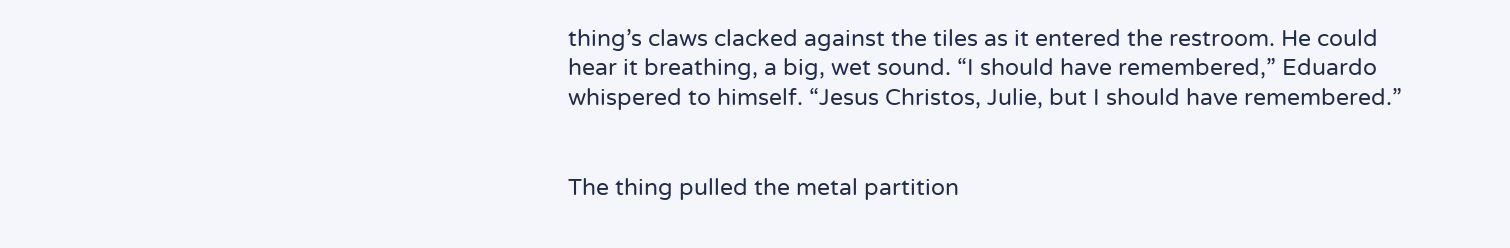thing’s claws clacked against the tiles as it entered the restroom. He could hear it breathing, a big, wet sound. “I should have remembered,” Eduardo whispered to himself. “Jesus Christos, Julie, but I should have remembered.”


The thing pulled the metal partition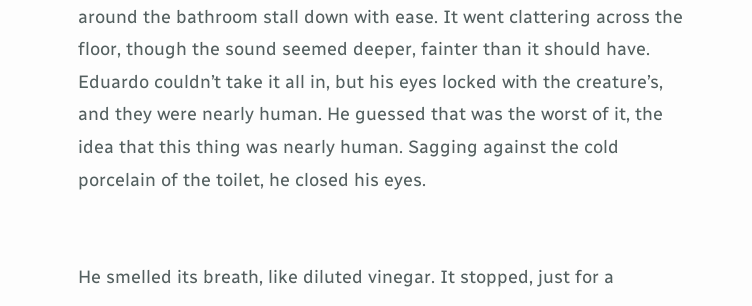around the bathroom stall down with ease. It went clattering across the floor, though the sound seemed deeper, fainter than it should have. Eduardo couldn’t take it all in, but his eyes locked with the creature’s, and they were nearly human. He guessed that was the worst of it, the idea that this thing was nearly human. Sagging against the cold porcelain of the toilet, he closed his eyes.


He smelled its breath, like diluted vinegar. It stopped, just for a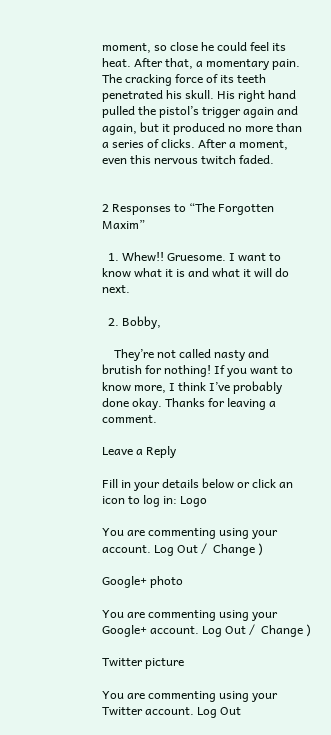moment, so close he could feel its heat. After that, a momentary pain. The cracking force of its teeth penetrated his skull. His right hand pulled the pistol’s trigger again and again, but it produced no more than a series of clicks. After a moment, even this nervous twitch faded.


2 Responses to “The Forgotten Maxim”

  1. Whew!! Gruesome. I want to know what it is and what it will do next.

  2. Bobby,

    They’re not called nasty and brutish for nothing! If you want to know more, I think I’ve probably done okay. Thanks for leaving a comment.

Leave a Reply

Fill in your details below or click an icon to log in: Logo

You are commenting using your account. Log Out /  Change )

Google+ photo

You are commenting using your Google+ account. Log Out /  Change )

Twitter picture

You are commenting using your Twitter account. Log Out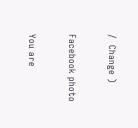/  Change )

Facebook photo

You are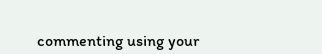commenting using your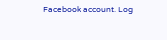Facebook account. Log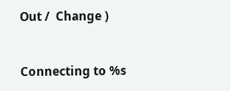Out /  Change )


Connecting to %s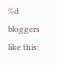%d bloggers like this: